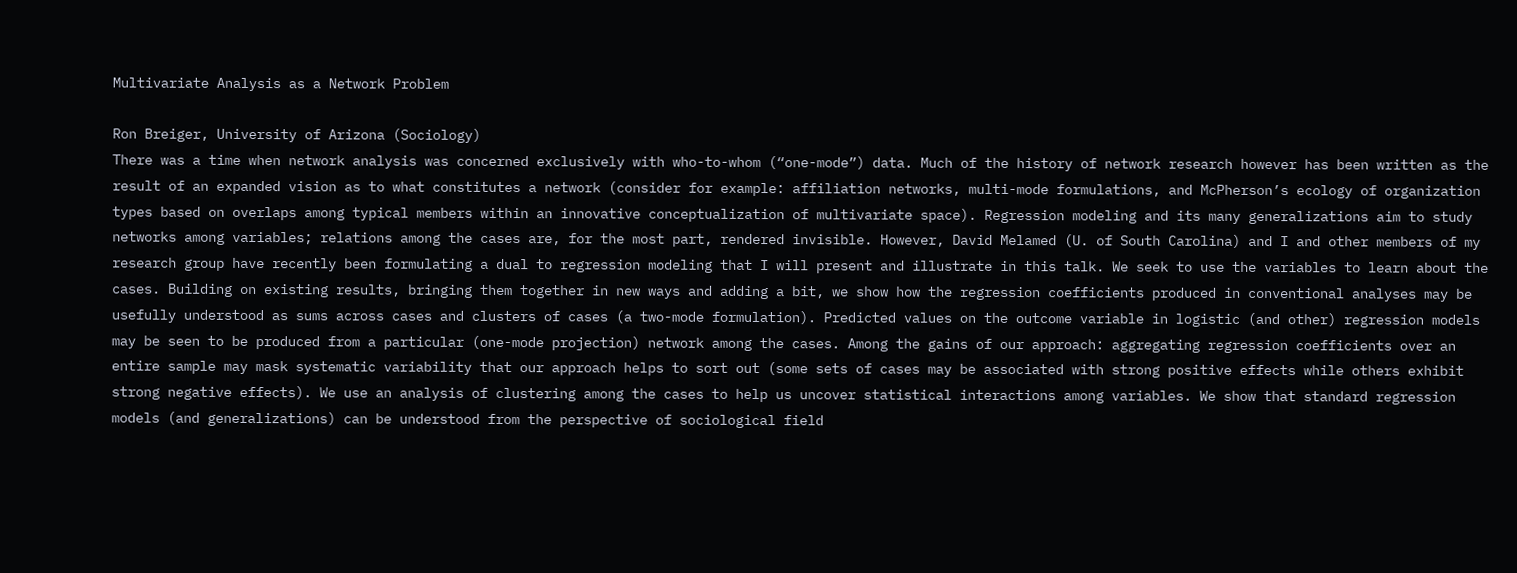Multivariate Analysis as a Network Problem

Ron Breiger, University of Arizona (Sociology)
There was a time when network analysis was concerned exclusively with who-to-whom (“one-mode”) data. Much of the history of network research however has been written as the result of an expanded vision as to what constitutes a network (consider for example: affiliation networks, multi-mode formulations, and McPherson’s ecology of organization types based on overlaps among typical members within an innovative conceptualization of multivariate space). Regression modeling and its many generalizations aim to study networks among variables; relations among the cases are, for the most part, rendered invisible. However, David Melamed (U. of South Carolina) and I and other members of my research group have recently been formulating a dual to regression modeling that I will present and illustrate in this talk. We seek to use the variables to learn about the cases. Building on existing results, bringing them together in new ways and adding a bit, we show how the regression coefficients produced in conventional analyses may be usefully understood as sums across cases and clusters of cases (a two-mode formulation). Predicted values on the outcome variable in logistic (and other) regression models may be seen to be produced from a particular (one-mode projection) network among the cases. Among the gains of our approach: aggregating regression coefficients over an entire sample may mask systematic variability that our approach helps to sort out (some sets of cases may be associated with strong positive effects while others exhibit strong negative effects). We use an analysis of clustering among the cases to help us uncover statistical interactions among variables. We show that standard regression models (and generalizations) can be understood from the perspective of sociological field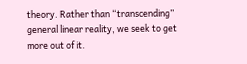theory. Rather than “transcending” general linear reality, we seek to get more out of it.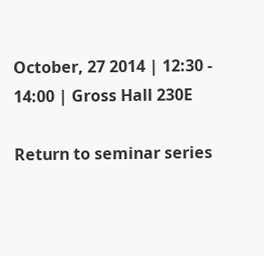October, 27 2014 | 12:30 - 14:00 | Gross Hall 230E

Return to seminar series